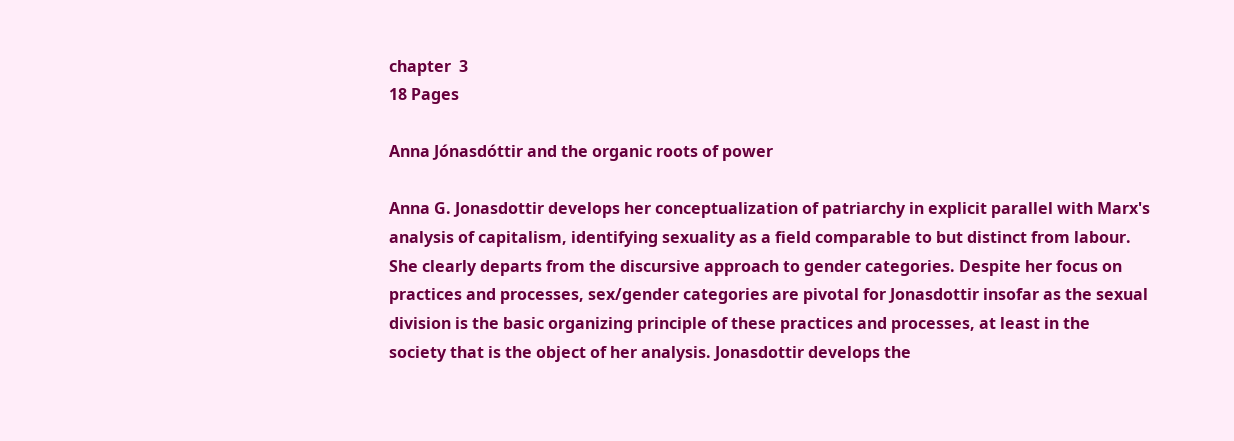chapter  3
18 Pages

Anna Jónasdóttir and the organic roots of power

Anna G. Jonasdottir develops her conceptualization of patriarchy in explicit parallel with Marx's analysis of capitalism, identifying sexuality as a field comparable to but distinct from labour. She clearly departs from the discursive approach to gender categories. Despite her focus on practices and processes, sex/gender categories are pivotal for Jonasdottir insofar as the sexual division is the basic organizing principle of these practices and processes, at least in the society that is the object of her analysis. Jonasdottir develops the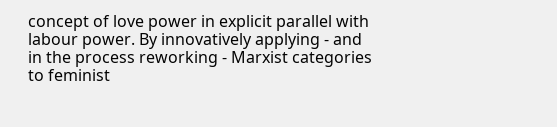concept of love power in explicit parallel with labour power. By innovatively applying - and in the process reworking - Marxist categories to feminist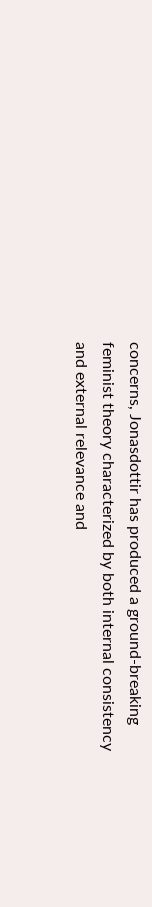concerns, Jonasdottir has produced a ground-breaking feminist theory characterized by both internal consistency and external relevance and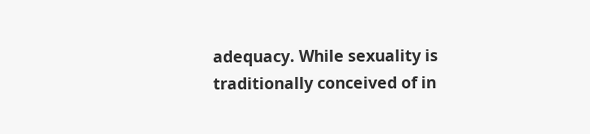adequacy. While sexuality is traditionally conceived of in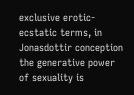exclusive erotic-ecstatic terms, in Jonasdottir conception the generative power of sexuality is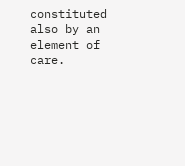constituted also by an element of care.